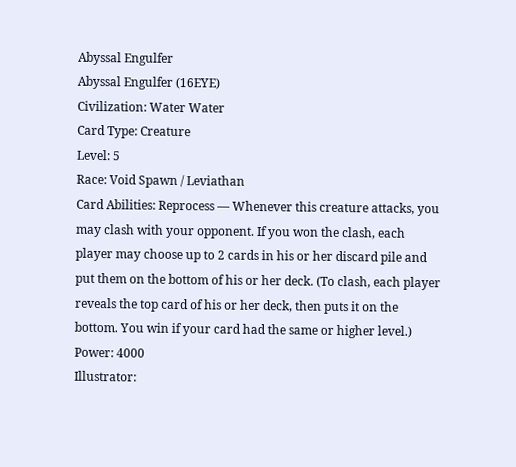Abyssal Engulfer
Abyssal Engulfer (16EYE)
Civilization: Water Water
Card Type: Creature
Level: 5
Race: Void Spawn / Leviathan
Card Abilities: Reprocess — Whenever this creature attacks, you may clash with your opponent. If you won the clash, each player may choose up to 2 cards in his or her discard pile and put them on the bottom of his or her deck. (To clash, each player reveals the top card of his or her deck, then puts it on the bottom. You win if your card had the same or higher level.)
Power: 4000
Illustrator: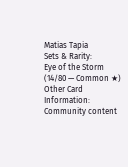Matias Tapia
Sets & Rarity:
Eye of the Storm
(14/80 — Common ★)
Other Card Information:
Community content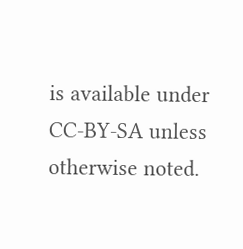is available under CC-BY-SA unless otherwise noted.